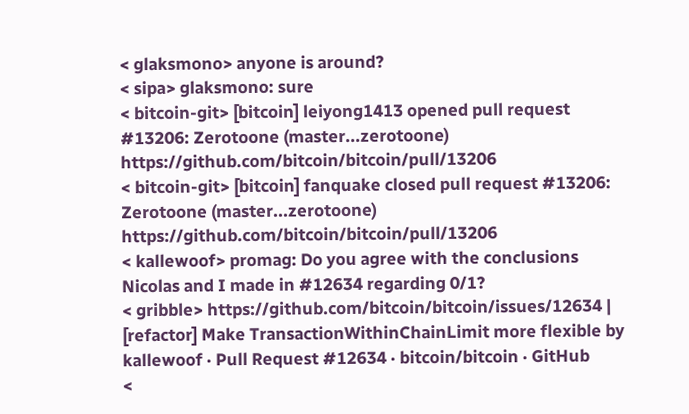< glaksmono> anyone is around?
< sipa> glaksmono: sure
< bitcoin-git> [bitcoin] leiyong1413 opened pull request #13206: Zerotoone (master...zerotoone) https://github.com/bitcoin/bitcoin/pull/13206
< bitcoin-git> [bitcoin] fanquake closed pull request #13206: Zerotoone (master...zerotoone) https://github.com/bitcoin/bitcoin/pull/13206
< kallewoof> promag: Do you agree with the conclusions Nicolas and I made in #12634 regarding 0/1?
< gribble> https://github.com/bitcoin/bitcoin/issues/12634 | [refactor] Make TransactionWithinChainLimit more flexible by kallewoof · Pull Request #12634 · bitcoin/bitcoin · GitHub
<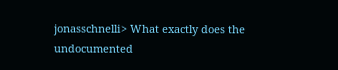jonasschnelli> What exactly does the undocumented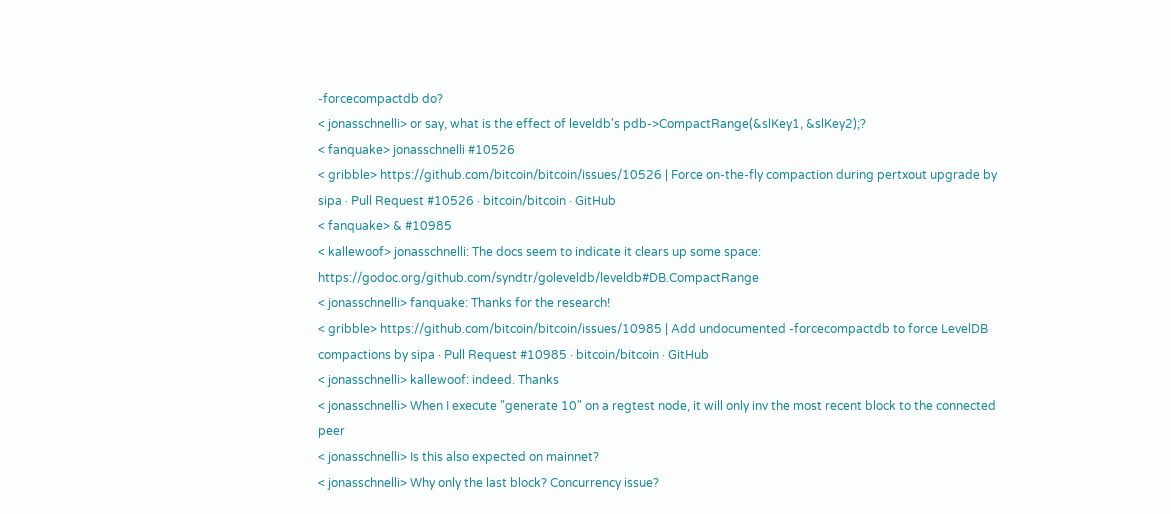-forcecompactdb do?
< jonasschnelli> or say, what is the effect of leveldb's pdb->CompactRange(&slKey1, &slKey2);?
< fanquake> jonasschnelli #10526
< gribble> https://github.com/bitcoin/bitcoin/issues/10526 | Force on-the-fly compaction during pertxout upgrade by sipa · Pull Request #10526 · bitcoin/bitcoin · GitHub
< fanquake> & #10985
< kallewoof> jonasschnelli: The docs seem to indicate it clears up some space: https://godoc.org/github.com/syndtr/goleveldb/leveldb#DB.CompactRange
< jonasschnelli> fanquake: Thanks for the research!
< gribble> https://github.com/bitcoin/bitcoin/issues/10985 | Add undocumented -forcecompactdb to force LevelDB compactions by sipa · Pull Request #10985 · bitcoin/bitcoin · GitHub
< jonasschnelli> kallewoof: indeed. Thanks
< jonasschnelli> When I execute "generate 10" on a regtest node, it will only inv the most recent block to the connected peer
< jonasschnelli> Is this also expected on mainnet?
< jonasschnelli> Why only the last block? Concurrency issue?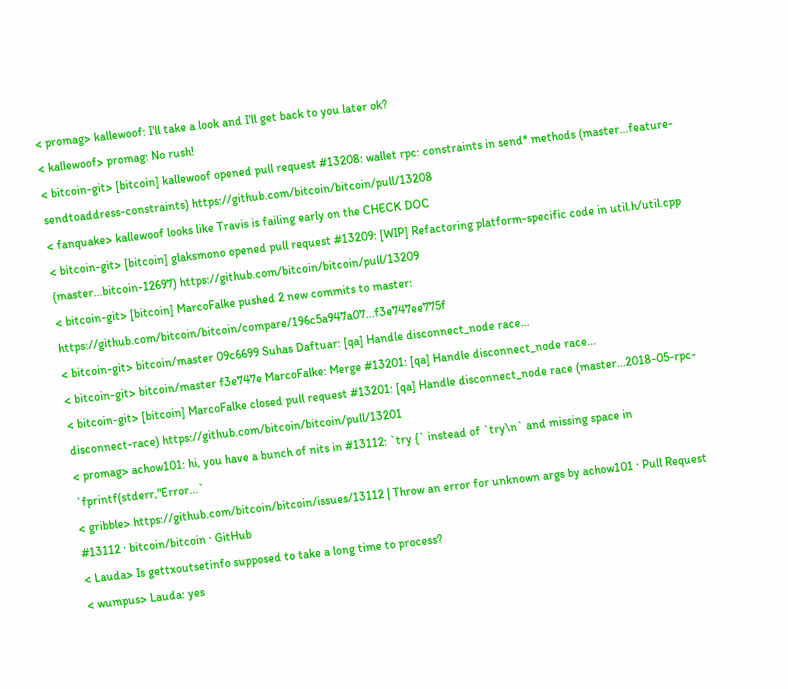< promag> kallewoof: I'll take a look and I'll get back to you later ok?
< kallewoof> promag: No rush!
< bitcoin-git> [bitcoin] kallewoof opened pull request #13208: wallet rpc: constraints in send* methods (master...feature-sendtoaddress-constraints) https://github.com/bitcoin/bitcoin/pull/13208
< fanquake> kallewoof looks like Travis is failing early on the CHECK DOC
< bitcoin-git> [bitcoin] glaksmono opened pull request #13209: [WIP] Refactoring platform-specific code in util.h/util.cpp (master...bitcoin-12697) https://github.com/bitcoin/bitcoin/pull/13209
< bitcoin-git> [bitcoin] MarcoFalke pushed 2 new commits to master: https://github.com/bitcoin/bitcoin/compare/196c5a947a07...f3e747ee775f
< bitcoin-git> bitcoin/master 09c6699 Suhas Daftuar: [qa] Handle disconnect_node race...
< bitcoin-git> bitcoin/master f3e747e MarcoFalke: Merge #13201: [qa] Handle disconnect_node race...
< bitcoin-git> [bitcoin] MarcoFalke closed pull request #13201: [qa] Handle disconnect_node race (master...2018-05-rpc-disconnect-race) https://github.com/bitcoin/bitcoin/pull/13201
< promag> achow101: hi, you have a bunch of nits in #13112: `try {` instead of `try\n` and missing space in `fprintf(stderr,"Error...`
< gribble> https://github.com/bitcoin/bitcoin/issues/13112 | Throw an error for unknown args by achow101 · Pull Request #13112 · bitcoin/bitcoin · GitHub
< Lauda> Is gettxoutsetinfo supposed to take a long time to process?
< wumpus> Lauda: yes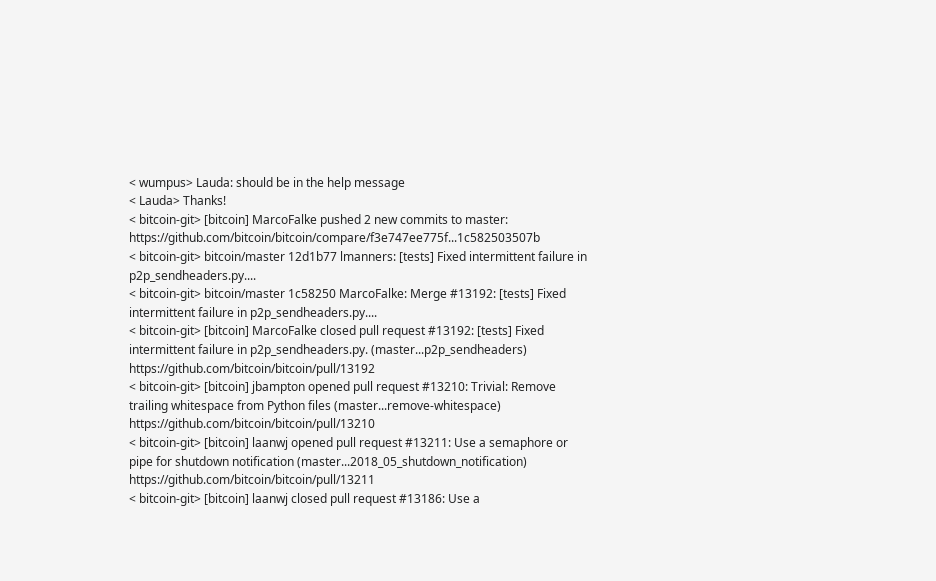< wumpus> Lauda: should be in the help message
< Lauda> Thanks!
< bitcoin-git> [bitcoin] MarcoFalke pushed 2 new commits to master: https://github.com/bitcoin/bitcoin/compare/f3e747ee775f...1c582503507b
< bitcoin-git> bitcoin/master 12d1b77 lmanners: [tests] Fixed intermittent failure in p2p_sendheaders.py....
< bitcoin-git> bitcoin/master 1c58250 MarcoFalke: Merge #13192: [tests] Fixed intermittent failure in p2p_sendheaders.py....
< bitcoin-git> [bitcoin] MarcoFalke closed pull request #13192: [tests] Fixed intermittent failure in p2p_sendheaders.py. (master...p2p_sendheaders) https://github.com/bitcoin/bitcoin/pull/13192
< bitcoin-git> [bitcoin] jbampton opened pull request #13210: Trivial: Remove trailing whitespace from Python files (master...remove-whitespace) https://github.com/bitcoin/bitcoin/pull/13210
< bitcoin-git> [bitcoin] laanwj opened pull request #13211: Use a semaphore or pipe for shutdown notification (master...2018_05_shutdown_notification) https://github.com/bitcoin/bitcoin/pull/13211
< bitcoin-git> [bitcoin] laanwj closed pull request #13186: Use a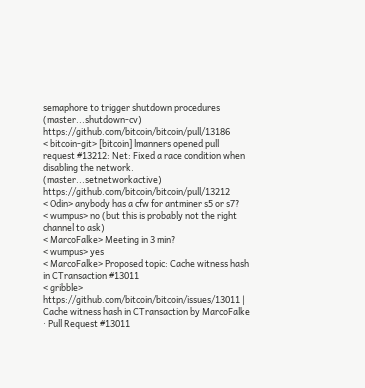semaphore to trigger shutdown procedures (master...shutdown-cv) https://github.com/bitcoin/bitcoin/pull/13186
< bitcoin-git> [bitcoin] lmanners opened pull request #13212: Net: Fixed a race condition when disabling the network. (master...setnetworkactive) https://github.com/bitcoin/bitcoin/pull/13212
< Odin> anybody has a cfw for antminer s5 or s7?
< wumpus> no (but this is probably not the right channel to ask)
< MarcoFalke> Meeting in 3 min?
< wumpus> yes
< MarcoFalke> Proposed topic: Cache witness hash in CTransaction #13011
< gribble> https://github.com/bitcoin/bitcoin/issues/13011 | Cache witness hash in CTransaction by MarcoFalke · Pull Request #13011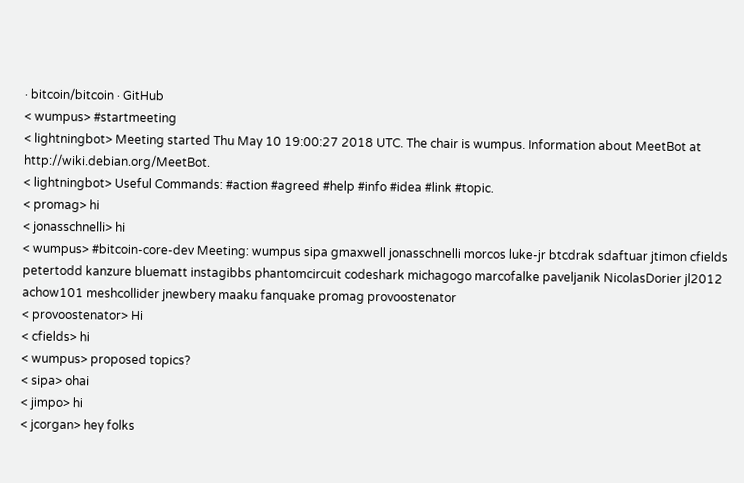· bitcoin/bitcoin · GitHub
< wumpus> #startmeeting
< lightningbot> Meeting started Thu May 10 19:00:27 2018 UTC. The chair is wumpus. Information about MeetBot at http://wiki.debian.org/MeetBot.
< lightningbot> Useful Commands: #action #agreed #help #info #idea #link #topic.
< promag> hi
< jonasschnelli> hi
< wumpus> #bitcoin-core-dev Meeting: wumpus sipa gmaxwell jonasschnelli morcos luke-jr btcdrak sdaftuar jtimon cfields petertodd kanzure bluematt instagibbs phantomcircuit codeshark michagogo marcofalke paveljanik NicolasDorier jl2012 achow101 meshcollider jnewbery maaku fanquake promag provoostenator
< provoostenator> Hi
< cfields> hi
< wumpus> proposed topics?
< sipa> ohai
< jimpo> hi
< jcorgan> hey folks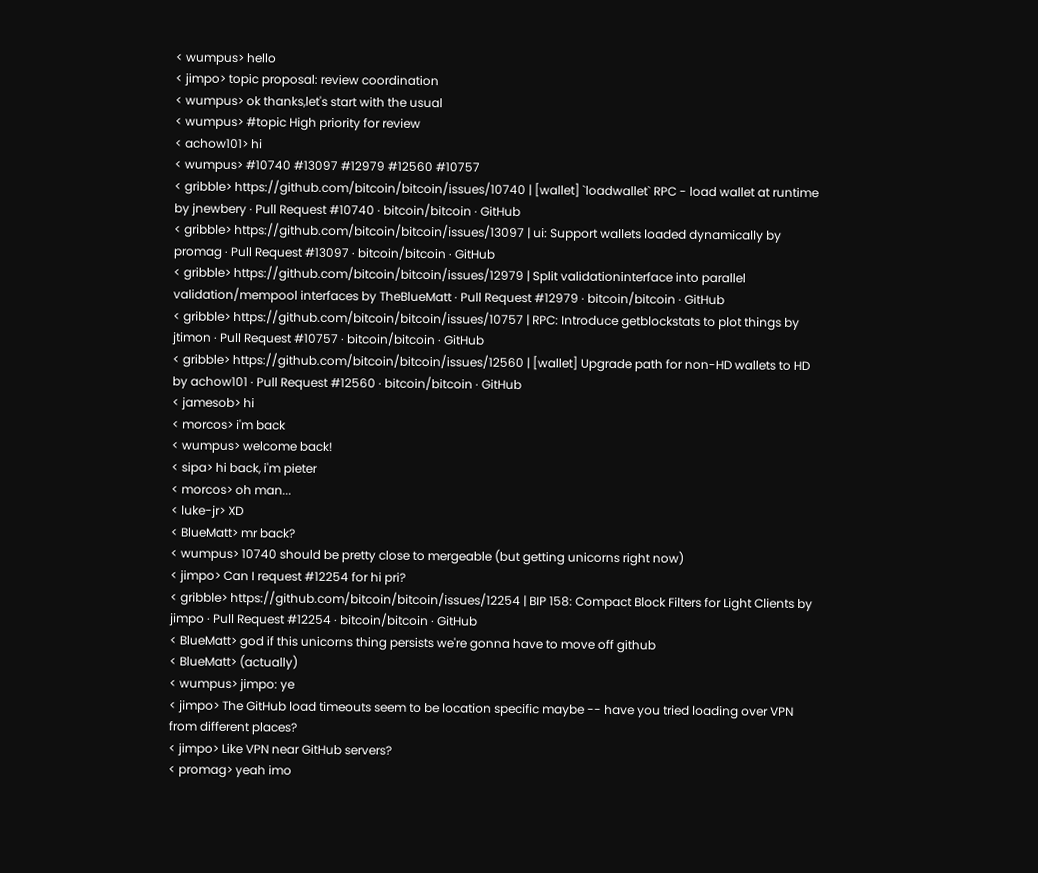< wumpus> hello
< jimpo> topic proposal: review coordination
< wumpus> ok thanks,let's start with the usual
< wumpus> #topic High priority for review
< achow101> hi
< wumpus> #10740 #13097 #12979 #12560 #10757
< gribble> https://github.com/bitcoin/bitcoin/issues/10740 | [wallet] `loadwallet` RPC - load wallet at runtime by jnewbery · Pull Request #10740 · bitcoin/bitcoin · GitHub
< gribble> https://github.com/bitcoin/bitcoin/issues/13097 | ui: Support wallets loaded dynamically by promag · Pull Request #13097 · bitcoin/bitcoin · GitHub
< gribble> https://github.com/bitcoin/bitcoin/issues/12979 | Split validationinterface into parallel validation/mempool interfaces by TheBlueMatt · Pull Request #12979 · bitcoin/bitcoin · GitHub
< gribble> https://github.com/bitcoin/bitcoin/issues/10757 | RPC: Introduce getblockstats to plot things by jtimon · Pull Request #10757 · bitcoin/bitcoin · GitHub
< gribble> https://github.com/bitcoin/bitcoin/issues/12560 | [wallet] Upgrade path for non-HD wallets to HD by achow101 · Pull Request #12560 · bitcoin/bitcoin · GitHub
< jamesob> hi
< morcos> i'm back
< wumpus> welcome back!
< sipa> hi back, i'm pieter
< morcos> oh man...
< luke-jr> XD
< BlueMatt> mr back?
< wumpus> 10740 should be pretty close to mergeable (but getting unicorns right now)
< jimpo> Can I request #12254 for hi pri?
< gribble> https://github.com/bitcoin/bitcoin/issues/12254 | BIP 158: Compact Block Filters for Light Clients by jimpo · Pull Request #12254 · bitcoin/bitcoin · GitHub
< BlueMatt> god if this unicorns thing persists we're gonna have to move off github
< BlueMatt> (actually)
< wumpus> jimpo: ye
< jimpo> The GitHub load timeouts seem to be location specific maybe -- have you tried loading over VPN from different places?
< jimpo> Like VPN near GitHub servers?
< promag> yeah imo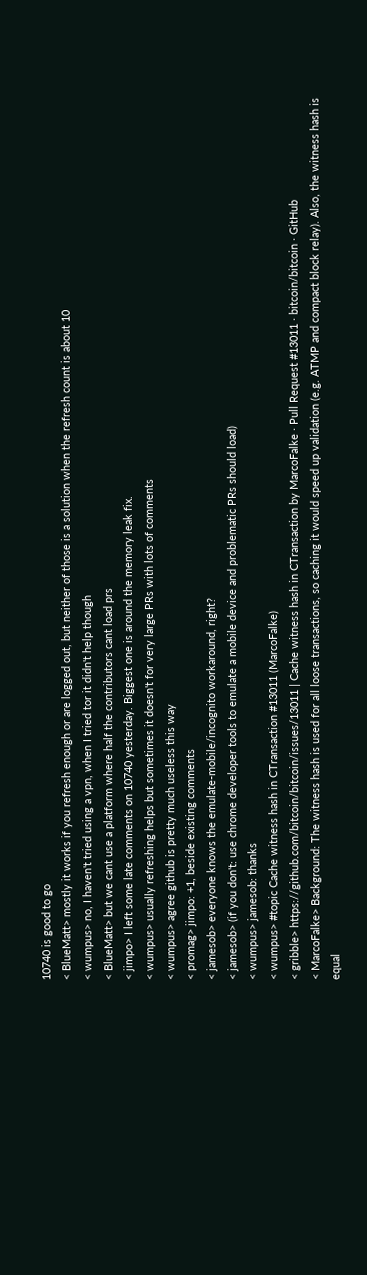10740 is good to go
< BlueMatt> mostly it works if you refresh enough or are logged out, but neither of those is a solution when the refresh count is about 10
< wumpus> no, I haven't tried using a vpn, when I tried tor it didn't help though
< BlueMatt> but we cant use a platform where half the contributors cant load prs
< jimpo> I left some late comments on 10740 yesterday. Biggest one is around the memory leak fix.
< wumpus> usually refreshing helps but sometimes it doesn't for very large PRs with lots of comments
< wumpus> agree github is pretty much useless this way
< promag> jimpo: +1, beside existing comments
< jamesob> everyone knows the emulate-mobile/incognito workaround, right?
< jamesob> (if you don't: use chrome developer tools to emulate a mobile device and problematic PRs should load)
< wumpus> jamesob: thanks
< wumpus> #topic Cache witness hash in CTransaction #13011 (MarcoFalke)
< gribble> https://github.com/bitcoin/bitcoin/issues/13011 | Cache witness hash in CTransaction by MarcoFalke · Pull Request #13011 · bitcoin/bitcoin · GitHub
< MarcoFalke> Background: The witness hash is used for all loose transactions, so caching it would speed up validation (e.g. ATMP and compact block relay). Also, the witness hash is equal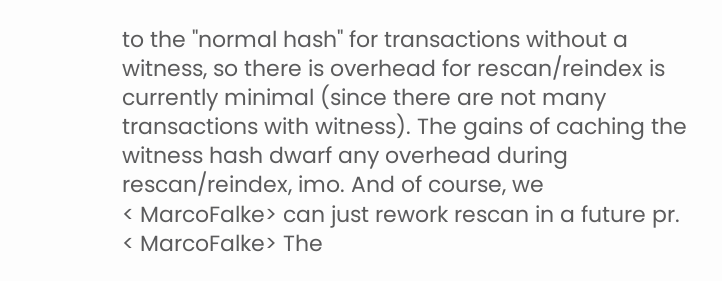to the "normal hash" for transactions without a witness, so there is overhead for rescan/reindex is currently minimal (since there are not many transactions with witness). The gains of caching the witness hash dwarf any overhead during rescan/reindex, imo. And of course, we
< MarcoFalke> can just rework rescan in a future pr.
< MarcoFalke> The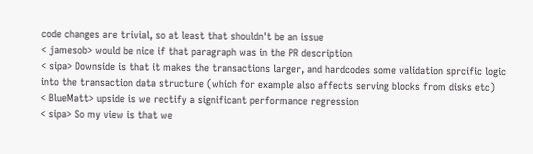code changes are trivial, so at least that shouldn't be an issue
< jamesob> would be nice if that paragraph was in the PR description
< sipa> Downside is that it makes the transactions larger, and hardcodes some validation sprcific logic into the transaction data structure (which for example also affects serving blocks from disks etc)
< BlueMatt> upside is we rectify a significant performance regression
< sipa> So my view is that we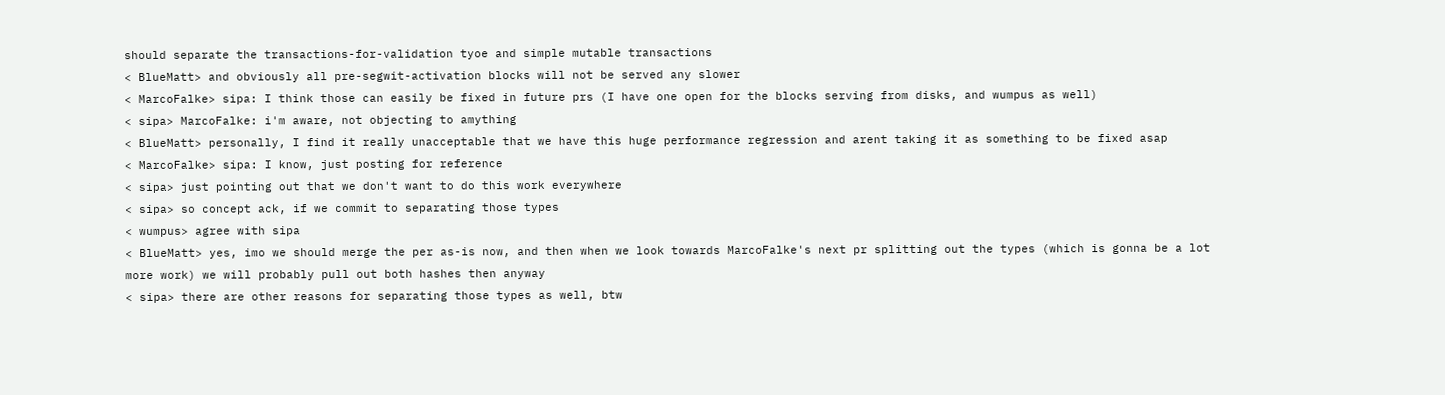should separate the transactions-for-validation tyoe and simple mutable transactions
< BlueMatt> and obviously all pre-segwit-activation blocks will not be served any slower
< MarcoFalke> sipa: I think those can easily be fixed in future prs (I have one open for the blocks serving from disks, and wumpus as well)
< sipa> MarcoFalke: i'm aware, not objecting to amything
< BlueMatt> personally, I find it really unacceptable that we have this huge performance regression and arent taking it as something to be fixed asap
< MarcoFalke> sipa: I know, just posting for reference
< sipa> just pointing out that we don't want to do this work everywhere
< sipa> so concept ack, if we commit to separating those types
< wumpus> agree with sipa
< BlueMatt> yes, imo we should merge the per as-is now, and then when we look towards MarcoFalke's next pr splitting out the types (which is gonna be a lot more work) we will probably pull out both hashes then anyway
< sipa> there are other reasons for separating those types as well, btw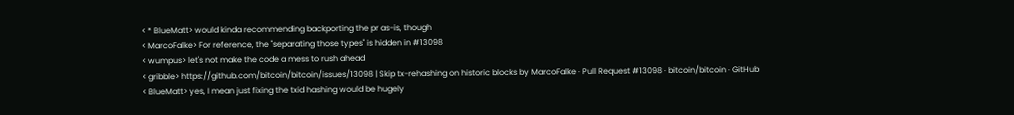< * BlueMatt> would kinda recommending backporting the pr as-is, though
< MarcoFalke> For reference, the "separating those types" is hidden in #13098
< wumpus> let's not make the code a mess to rush ahead
< gribble> https://github.com/bitcoin/bitcoin/issues/13098 | Skip tx-rehashing on historic blocks by MarcoFalke · Pull Request #13098 · bitcoin/bitcoin · GitHub
< BlueMatt> yes, I mean just fixing the txid hashing would be hugely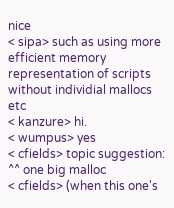nice
< sipa> such as using more efficient memory representation of scripts without individial mallocs etc
< kanzure> hi.
< wumpus> yes
< cfields> topic suggestion: ^^ one big malloc
< cfields> (when this one's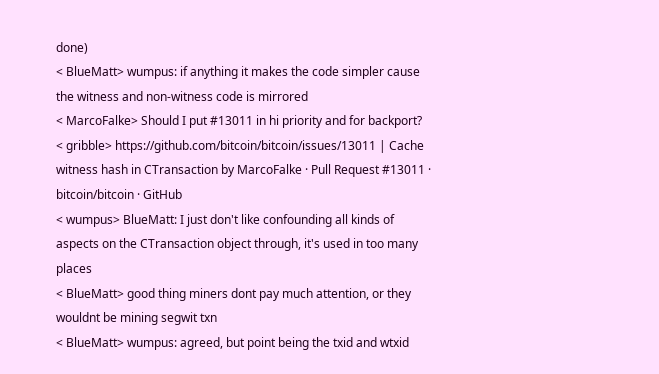done)
< BlueMatt> wumpus: if anything it makes the code simpler cause the witness and non-witness code is mirrored
< MarcoFalke> Should I put #13011 in hi priority and for backport?
< gribble> https://github.com/bitcoin/bitcoin/issues/13011 | Cache witness hash in CTransaction by MarcoFalke · Pull Request #13011 · bitcoin/bitcoin · GitHub
< wumpus> BlueMatt: I just don't like confounding all kinds of aspects on the CTransaction object through, it's used in too many places
< BlueMatt> good thing miners dont pay much attention, or they wouldnt be mining segwit txn
< BlueMatt> wumpus: agreed, but point being the txid and wtxid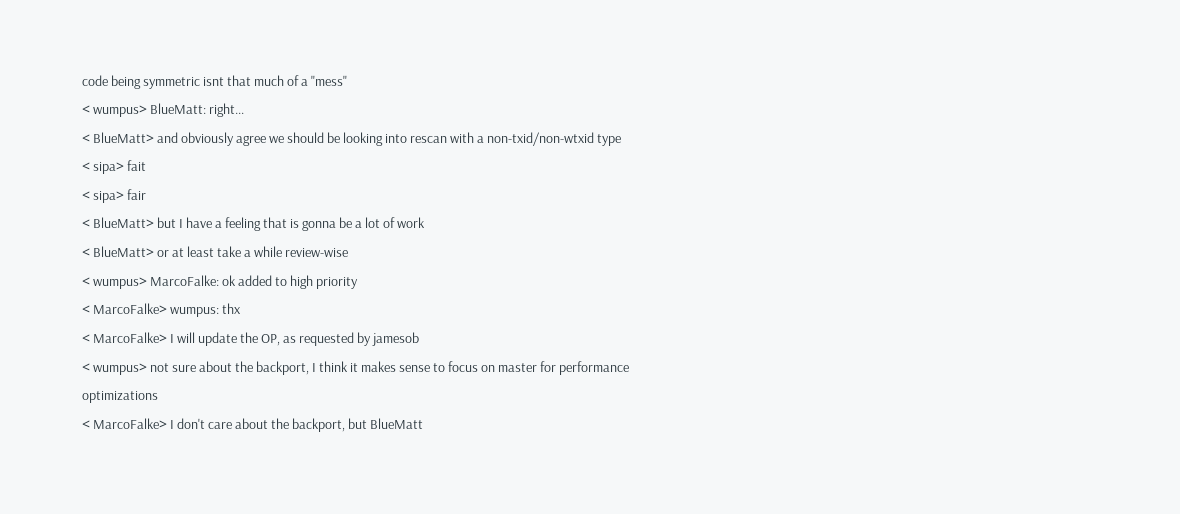code being symmetric isnt that much of a "mess"
< wumpus> BlueMatt: right...
< BlueMatt> and obviously agree we should be looking into rescan with a non-txid/non-wtxid type
< sipa> fait
< sipa> fair
< BlueMatt> but I have a feeling that is gonna be a lot of work
< BlueMatt> or at least take a while review-wise
< wumpus> MarcoFalke: ok added to high priority
< MarcoFalke> wumpus: thx
< MarcoFalke> I will update the OP, as requested by jamesob
< wumpus> not sure about the backport, I think it makes sense to focus on master for performance optimizations
< MarcoFalke> I don't care about the backport, but BlueMatt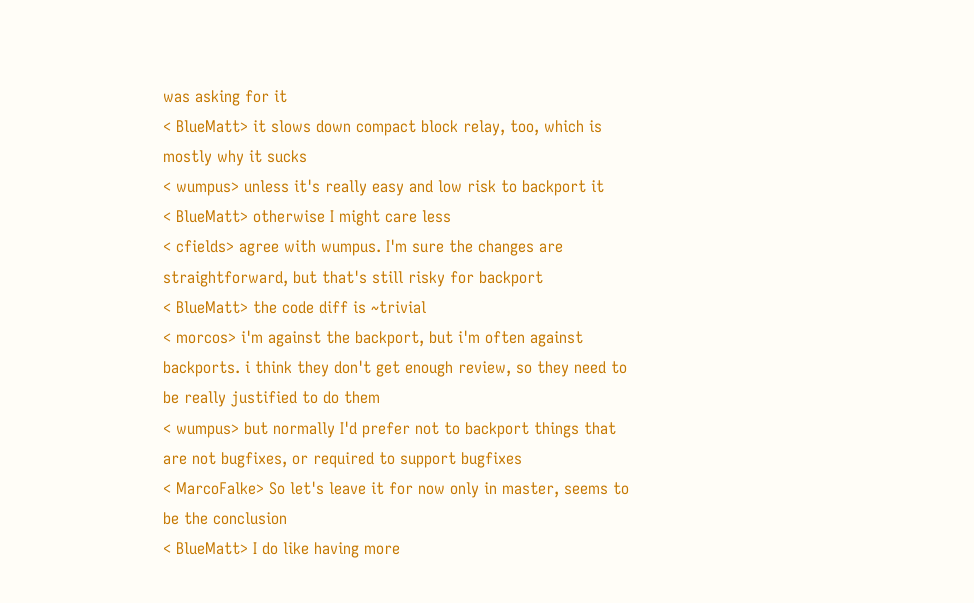was asking for it
< BlueMatt> it slows down compact block relay, too, which is mostly why it sucks
< wumpus> unless it's really easy and low risk to backport it
< BlueMatt> otherwise I might care less
< cfields> agree with wumpus. I'm sure the changes are straightforward, but that's still risky for backport
< BlueMatt> the code diff is ~trivial
< morcos> i'm against the backport, but i'm often against backports. i think they don't get enough review, so they need to be really justified to do them
< wumpus> but normally I'd prefer not to backport things that are not bugfixes, or required to support bugfixes
< MarcoFalke> So let's leave it for now only in master, seems to be the conclusion
< BlueMatt> I do like having more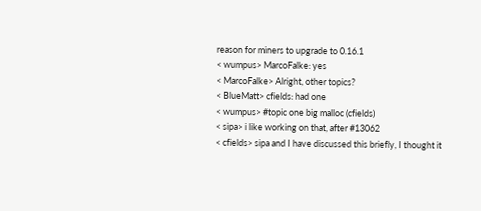reason for miners to upgrade to 0.16.1
< wumpus> MarcoFalke: yes
< MarcoFalke> Alright, other topics?
< BlueMatt> cfields: had one
< wumpus> #topic one big malloc (cfields)
< sipa> i like working on that, after #13062
< cfields> sipa and I have discussed this briefly, I thought it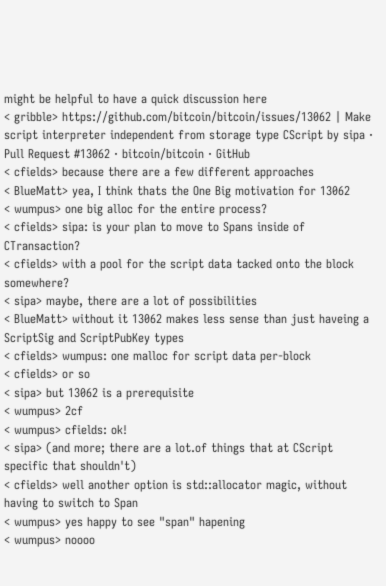might be helpful to have a quick discussion here
< gribble> https://github.com/bitcoin/bitcoin/issues/13062 | Make script interpreter independent from storage type CScript by sipa · Pull Request #13062 · bitcoin/bitcoin · GitHub
< cfields> because there are a few different approaches
< BlueMatt> yea, I think thats the One Big motivation for 13062
< wumpus> one big alloc for the entire process?
< cfields> sipa: is your plan to move to Spans inside of CTransaction?
< cfields> with a pool for the script data tacked onto the block somewhere?
< sipa> maybe, there are a lot of possibilities
< BlueMatt> without it 13062 makes less sense than just haveing a ScriptSig and ScriptPubKey types
< cfields> wumpus: one malloc for script data per-block
< cfields> or so
< sipa> but 13062 is a prerequisite
< wumpus> 2cf
< wumpus> cfields: ok!
< sipa> (and more; there are a lot.of things that at CScript specific that shouldn't)
< cfields> well another option is std::allocator magic, without having to switch to Span
< wumpus> yes happy to see "span" hapening
< wumpus> noooo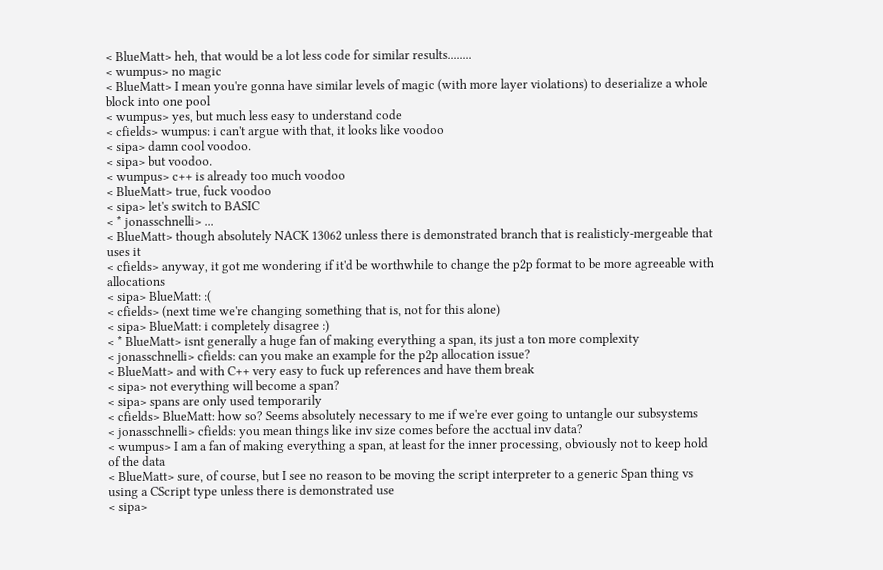< BlueMatt> heh, that would be a lot less code for similar results........
< wumpus> no magic
< BlueMatt> I mean you're gonna have similar levels of magic (with more layer violations) to deserialize a whole block into one pool
< wumpus> yes, but much less easy to understand code
< cfields> wumpus: i can't argue with that, it looks like voodoo
< sipa> damn cool voodoo.
< sipa> but voodoo.
< wumpus> c++ is already too much voodoo
< BlueMatt> true, fuck voodoo
< sipa> let's switch to BASIC
< * jonasschnelli> ...
< BlueMatt> though absolutely NACK 13062 unless there is demonstrated branch that is realisticly-mergeable that uses it
< cfields> anyway, it got me wondering if it'd be worthwhile to change the p2p format to be more agreeable with allocations
< sipa> BlueMatt: :(
< cfields> (next time we're changing something that is, not for this alone)
< sipa> BlueMatt: i completely disagree :)
< * BlueMatt> isnt generally a huge fan of making everything a span, its just a ton more complexity
< jonasschnelli> cfields: can you make an example for the p2p allocation issue?
< BlueMatt> and with C++ very easy to fuck up references and have them break
< sipa> not everything will become a span?
< sipa> spans are only used temporarily
< cfields> BlueMatt: how so? Seems absolutely necessary to me if we're ever going to untangle our subsystems
< jonasschnelli> cfields: you mean things like inv size comes before the acctual inv data?
< wumpus> I am a fan of making everything a span, at least for the inner processing, obviously not to keep hold of the data
< BlueMatt> sure, of course, but I see no reason to be moving the script interpreter to a generic Span thing vs using a CScript type unless there is demonstrated use
< sipa>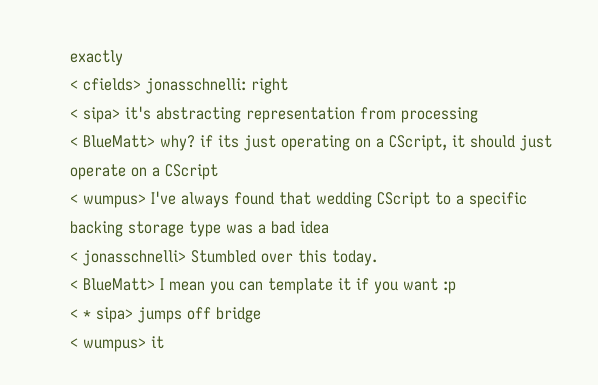exactly
< cfields> jonasschnelli: right
< sipa> it's abstracting representation from processing
< BlueMatt> why? if its just operating on a CScript, it should just operate on a CScript
< wumpus> I've always found that wedding CScript to a specific backing storage type was a bad idea
< jonasschnelli> Stumbled over this today.
< BlueMatt> I mean you can template it if you want :p
< * sipa> jumps off bridge
< wumpus> it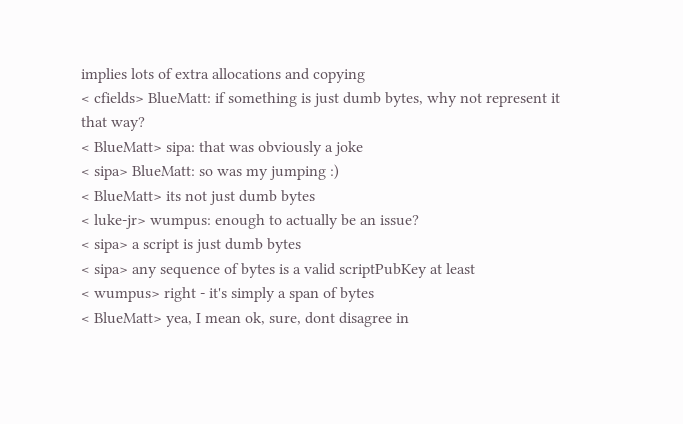implies lots of extra allocations and copying
< cfields> BlueMatt: if something is just dumb bytes, why not represent it that way?
< BlueMatt> sipa: that was obviously a joke
< sipa> BlueMatt: so was my jumping :)
< BlueMatt> its not just dumb bytes
< luke-jr> wumpus: enough to actually be an issue?
< sipa> a script is just dumb bytes
< sipa> any sequence of bytes is a valid scriptPubKey at least
< wumpus> right - it's simply a span of bytes
< BlueMatt> yea, I mean ok, sure, dont disagree in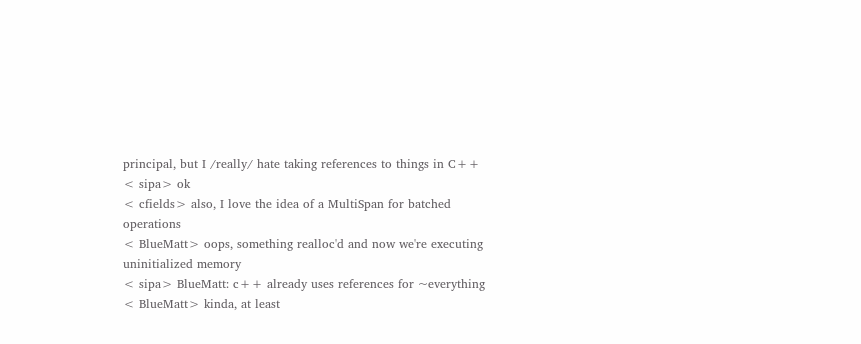principal, but I /really/ hate taking references to things in C++
< sipa> ok
< cfields> also, I love the idea of a MultiSpan for batched operations
< BlueMatt> oops, something realloc'd and now we're executing uninitialized memory
< sipa> BlueMatt: c++ already uses references for ~everything
< BlueMatt> kinda, at least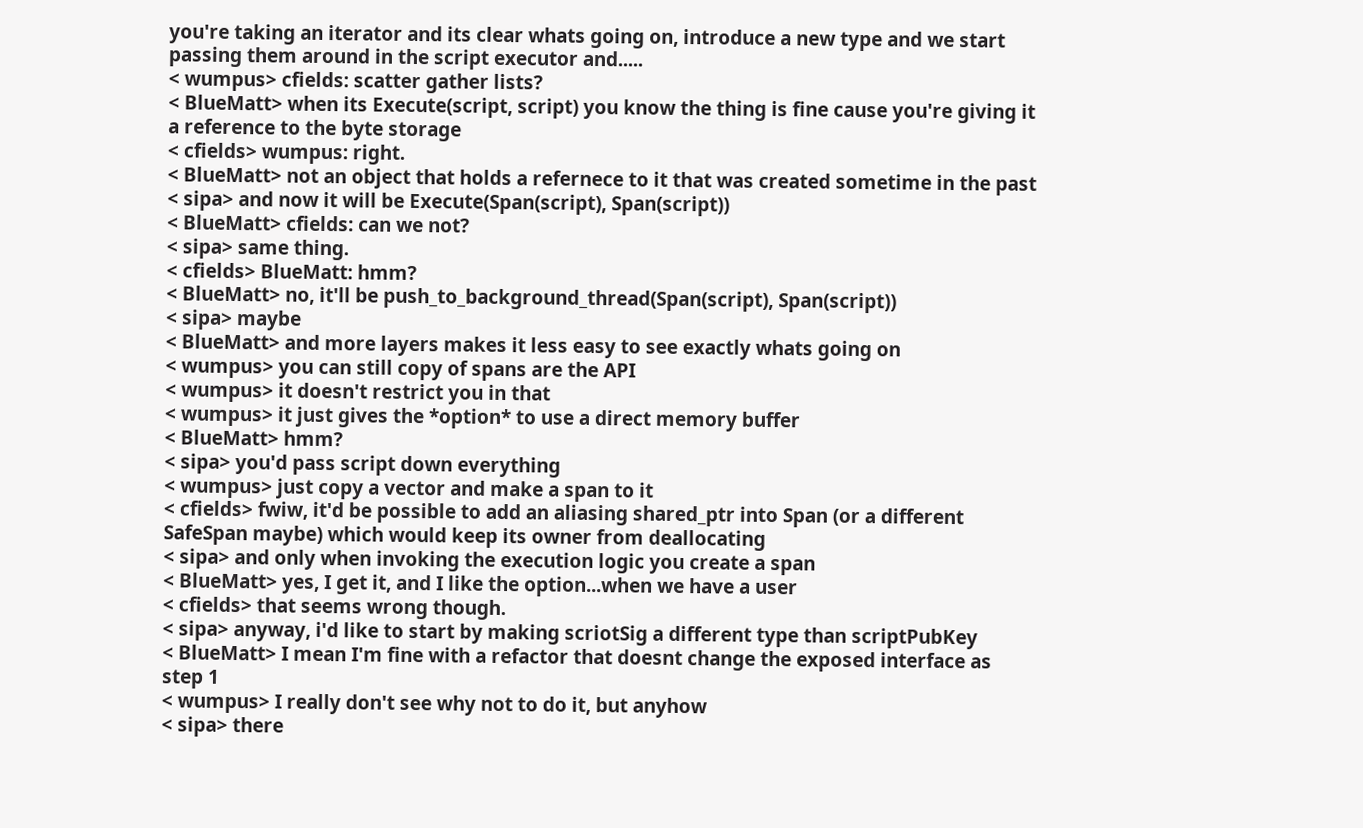you're taking an iterator and its clear whats going on, introduce a new type and we start passing them around in the script executor and.....
< wumpus> cfields: scatter gather lists?
< BlueMatt> when its Execute(script, script) you know the thing is fine cause you're giving it a reference to the byte storage
< cfields> wumpus: right.
< BlueMatt> not an object that holds a refernece to it that was created sometime in the past
< sipa> and now it will be Execute(Span(script), Span(script))
< BlueMatt> cfields: can we not?
< sipa> same thing.
< cfields> BlueMatt: hmm?
< BlueMatt> no, it'll be push_to_background_thread(Span(script), Span(script))
< sipa> maybe
< BlueMatt> and more layers makes it less easy to see exactly whats going on
< wumpus> you can still copy of spans are the API
< wumpus> it doesn't restrict you in that
< wumpus> it just gives the *option* to use a direct memory buffer
< BlueMatt> hmm?
< sipa> you'd pass script down everything
< wumpus> just copy a vector and make a span to it
< cfields> fwiw, it'd be possible to add an aliasing shared_ptr into Span (or a different SafeSpan maybe) which would keep its owner from deallocating
< sipa> and only when invoking the execution logic you create a span
< BlueMatt> yes, I get it, and I like the option...when we have a user
< cfields> that seems wrong though.
< sipa> anyway, i'd like to start by making scriotSig a different type than scriptPubKey
< BlueMatt> I mean I'm fine with a refactor that doesnt change the exposed interface as step 1
< wumpus> I really don't see why not to do it, but anyhow
< sipa> there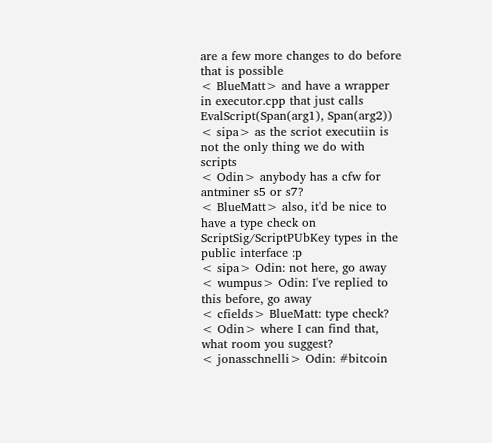are a few more changes to do before that is possible
< BlueMatt> and have a wrapper in executor.cpp that just calls EvalScript(Span(arg1), Span(arg2))
< sipa> as the scriot executiin is not the only thing we do with scripts
< Odin> anybody has a cfw for antminer s5 or s7?
< BlueMatt> also, it'd be nice to have a type check on ScriptSig/ScriptPUbKey types in the public interface :p
< sipa> Odin: not here, go away
< wumpus> Odin: I've replied to this before, go away
< cfields> BlueMatt: type check?
< Odin> where I can find that, what room you suggest?
< jonasschnelli> Odin: #bitcoin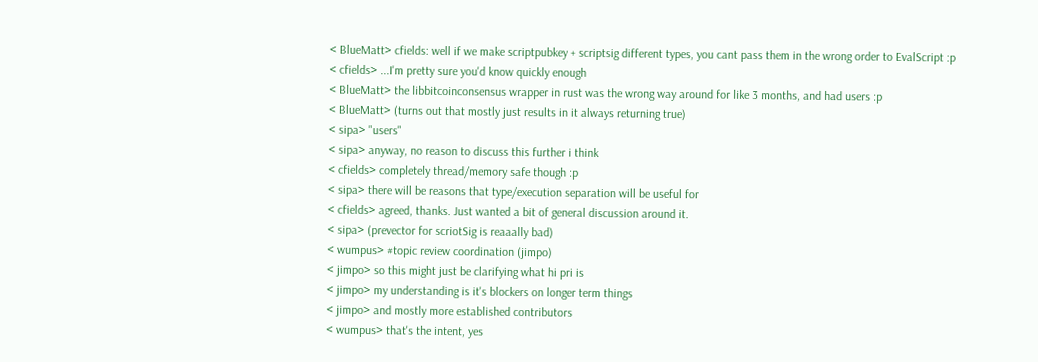< BlueMatt> cfields: well if we make scriptpubkey + scriptsig different types, you cant pass them in the wrong order to EvalScript :p
< cfields> ...I'm pretty sure you'd know quickly enough
< BlueMatt> the libbitcoinconsensus wrapper in rust was the wrong way around for like 3 months, and had users :p
< BlueMatt> (turns out that mostly just results in it always returning true)
< sipa> "users"
< sipa> anyway, no reason to discuss this further i think
< cfields> completely thread/memory safe though :p
< sipa> there will be reasons that type/execution separation will be useful for
< cfields> agreed, thanks. Just wanted a bit of general discussion around it.
< sipa> (prevector for scriotSig is reaaally bad)
< wumpus> #topic review coordination (jimpo)
< jimpo> so this might just be clarifying what hi pri is
< jimpo> my understanding is it's blockers on longer term things
< jimpo> and mostly more established contributors
< wumpus> that's the intent, yes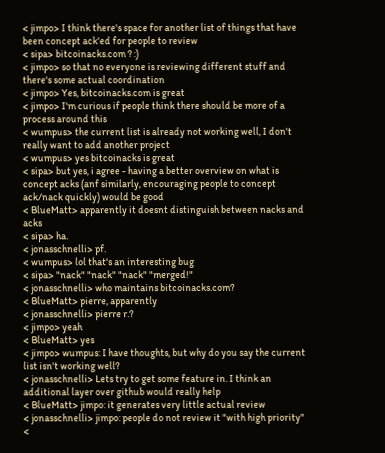< jimpo> I think there's space for another list of things that have been concept ack'ed for people to review
< sipa> bitcoinacks.com ? :)
< jimpo> so that no everyone is reviewing different stuff and there's some actual coordination
< jimpo> Yes, bitcoinacks.com is great
< jimpo> I'm curious if people think there should be more of a process around this
< wumpus> the current list is already not working well, I don't really want to add another project
< wumpus> yes bitcoinacks is great
< sipa> but yes, i agree - having a better overview on what is concept acks (anf similarly, encouraging people to concept ack/nack quickly) would be good
< BlueMatt> apparently it doesnt distinguish between nacks and acks
< sipa> ha.
< jonasschnelli> pf.
< wumpus> lol that's an interesting bug
< sipa> "nack" "nack" "nack" "merged!"
< jonasschnelli> who maintains bitcoinacks.com?
< BlueMatt> pierre, apparently
< jonasschnelli> pierre r.?
< jimpo> yeah
< BlueMatt> yes
< jimpo> wumpus: I have thoughts, but why do you say the current list isn't working well?
< jonasschnelli> Lets try to get some feature in. I think an additional layer over github would really help
< BlueMatt> jimpo: it generates very little actual review
< jonasschnelli> jimpo: people do not review it "with high priority"
<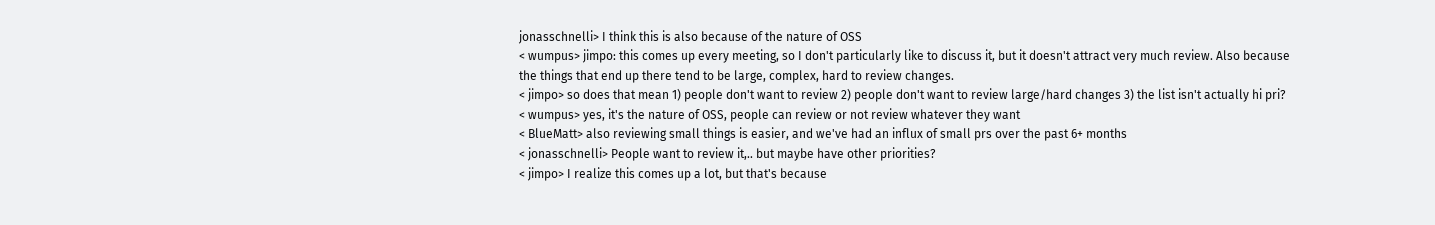jonasschnelli> I think this is also because of the nature of OSS
< wumpus> jimpo: this comes up every meeting, so I don't particularly like to discuss it, but it doesn't attract very much review. Also because the things that end up there tend to be large, complex, hard to review changes.
< jimpo> so does that mean 1) people don't want to review 2) people don't want to review large/hard changes 3) the list isn't actually hi pri?
< wumpus> yes, it's the nature of OSS, people can review or not review whatever they want
< BlueMatt> also reviewing small things is easier, and we've had an influx of small prs over the past 6+ months
< jonasschnelli> People want to review it,.. but maybe have other priorities?
< jimpo> I realize this comes up a lot, but that's because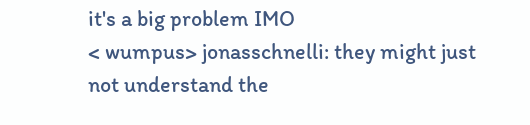it's a big problem IMO
< wumpus> jonasschnelli: they might just not understand the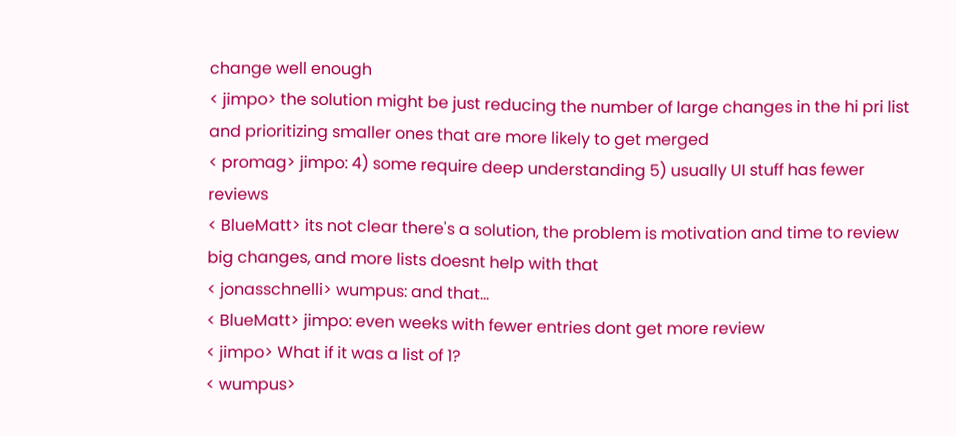change well enough
< jimpo> the solution might be just reducing the number of large changes in the hi pri list and prioritizing smaller ones that are more likely to get merged
< promag> jimpo: 4) some require deep understanding 5) usually UI stuff has fewer reviews
< BlueMatt> its not clear there's a solution, the problem is motivation and time to review big changes, and more lists doesnt help with that
< jonasschnelli> wumpus: and that...
< BlueMatt> jimpo: even weeks with fewer entries dont get more review
< jimpo> What if it was a list of 1?
< wumpus>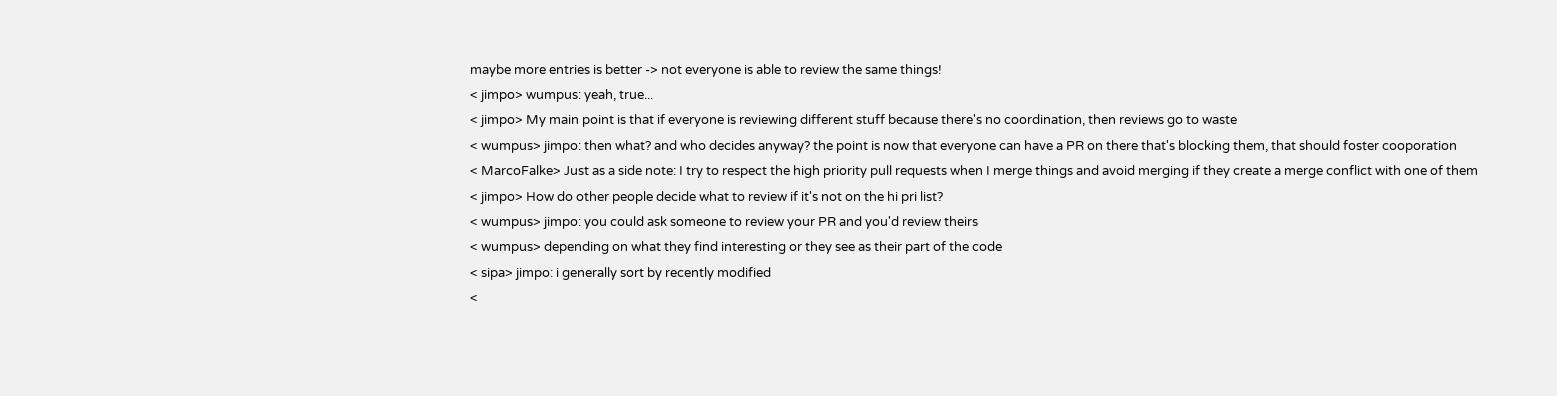maybe more entries is better -> not everyone is able to review the same things!
< jimpo> wumpus: yeah, true...
< jimpo> My main point is that if everyone is reviewing different stuff because there's no coordination, then reviews go to waste
< wumpus> jimpo: then what? and who decides anyway? the point is now that everyone can have a PR on there that's blocking them, that should foster cooporation
< MarcoFalke> Just as a side note: I try to respect the high priority pull requests when I merge things and avoid merging if they create a merge conflict with one of them
< jimpo> How do other people decide what to review if it's not on the hi pri list?
< wumpus> jimpo: you could ask someone to review your PR and you'd review theirs
< wumpus> depending on what they find interesting or they see as their part of the code
< sipa> jimpo: i generally sort by recently modified
<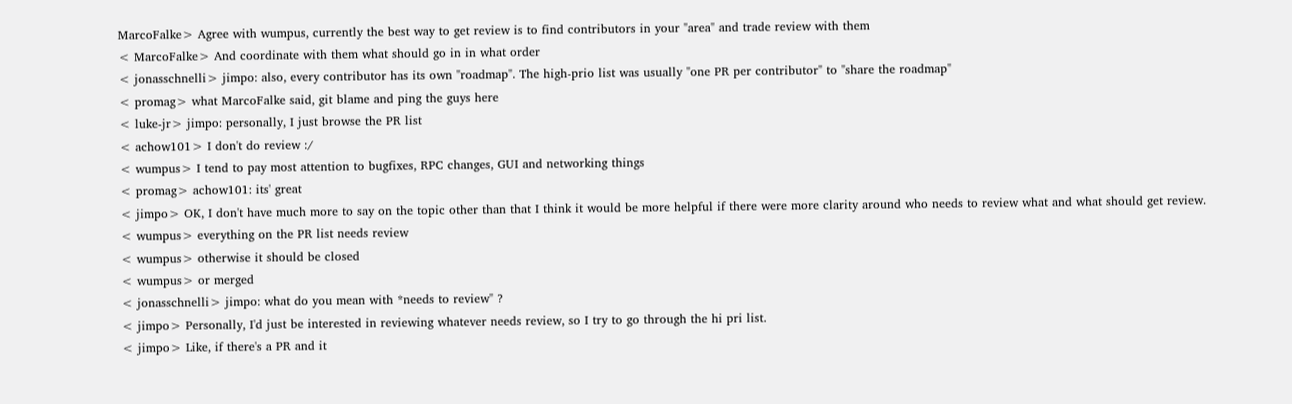MarcoFalke> Agree with wumpus, currently the best way to get review is to find contributors in your "area" and trade review with them
< MarcoFalke> And coordinate with them what should go in in what order
< jonasschnelli> jimpo: also, every contributor has its own "roadmap". The high-prio list was usually "one PR per contributor" to "share the roadmap"
< promag> what MarcoFalke said, git blame and ping the guys here
< luke-jr> jimpo: personally, I just browse the PR list
< achow101> I don't do review :/
< wumpus> I tend to pay most attention to bugfixes, RPC changes, GUI and networking things
< promag> achow101: its' great
< jimpo> OK, I don't have much more to say on the topic other than that I think it would be more helpful if there were more clarity around who needs to review what and what should get review.
< wumpus> everything on the PR list needs review
< wumpus> otherwise it should be closed
< wumpus> or merged
< jonasschnelli> jimpo: what do you mean with *needs to review" ?
< jimpo> Personally, I'd just be interested in reviewing whatever needs review, so I try to go through the hi pri list.
< jimpo> Like, if there's a PR and it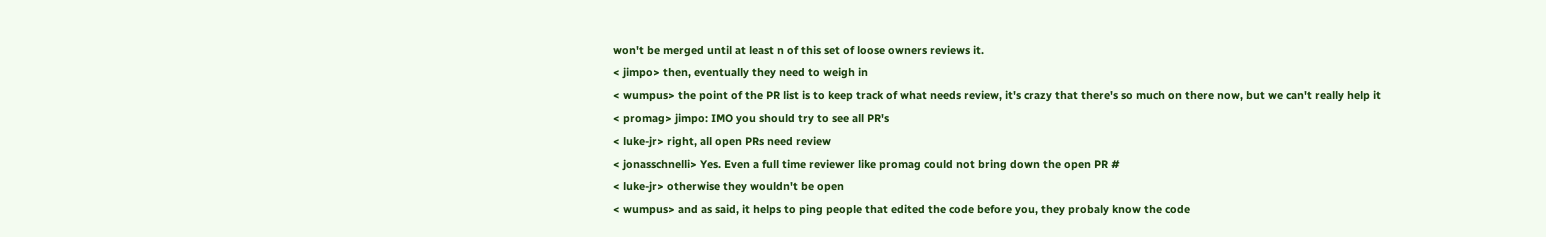won't be merged until at least n of this set of loose owners reviews it.
< jimpo> then, eventually they need to weigh in
< wumpus> the point of the PR list is to keep track of what needs review, it's crazy that there's so much on there now, but we can't really help it
< promag> jimpo: IMO you should try to see all PR's
< luke-jr> right, all open PRs need review
< jonasschnelli> Yes. Even a full time reviewer like promag could not bring down the open PR #
< luke-jr> otherwise they wouldn't be open
< wumpus> and as said, it helps to ping people that edited the code before you, they probaly know the code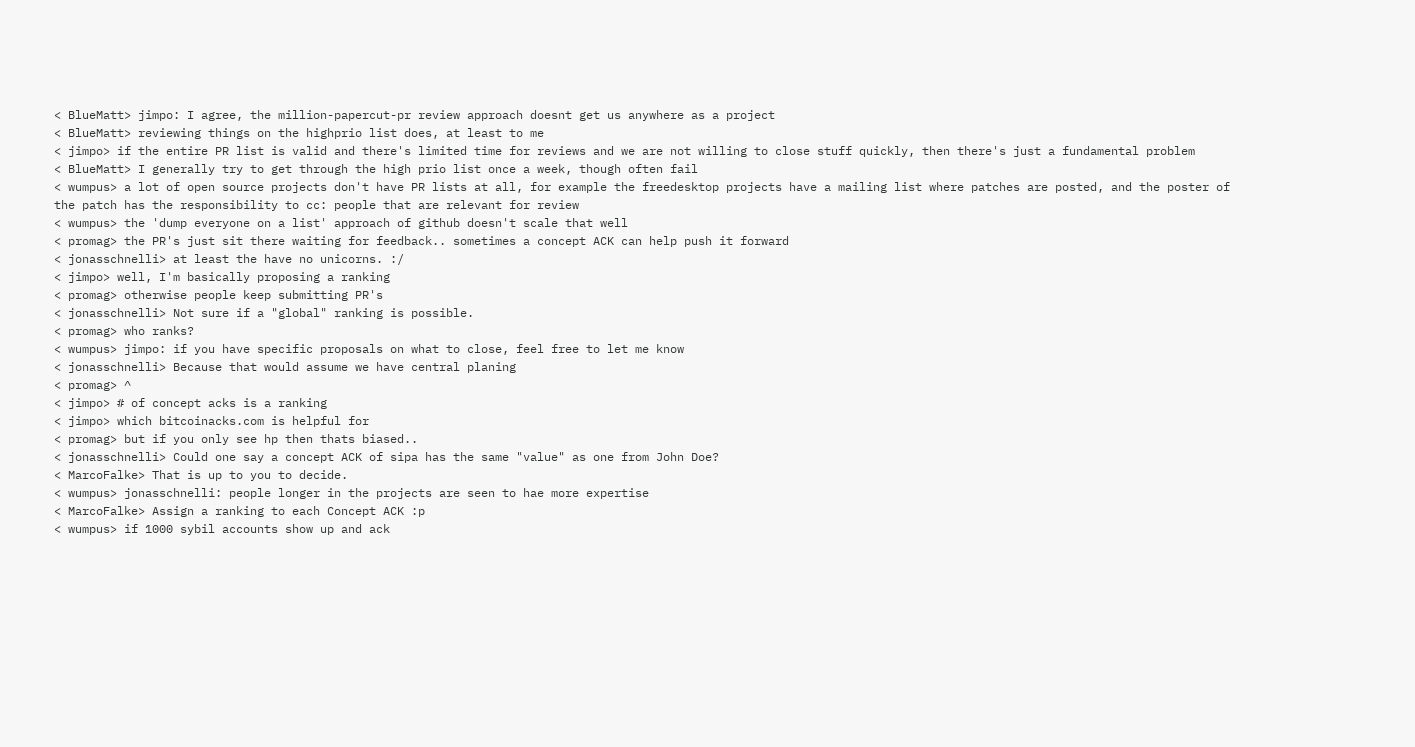< BlueMatt> jimpo: I agree, the million-papercut-pr review approach doesnt get us anywhere as a project
< BlueMatt> reviewing things on the highprio list does, at least to me
< jimpo> if the entire PR list is valid and there's limited time for reviews and we are not willing to close stuff quickly, then there's just a fundamental problem
< BlueMatt> I generally try to get through the high prio list once a week, though often fail
< wumpus> a lot of open source projects don't have PR lists at all, for example the freedesktop projects have a mailing list where patches are posted, and the poster of the patch has the responsibility to cc: people that are relevant for review
< wumpus> the 'dump everyone on a list' approach of github doesn't scale that well
< promag> the PR's just sit there waiting for feedback.. sometimes a concept ACK can help push it forward
< jonasschnelli> at least the have no unicorns. :/
< jimpo> well, I'm basically proposing a ranking
< promag> otherwise people keep submitting PR's
< jonasschnelli> Not sure if a "global" ranking is possible.
< promag> who ranks?
< wumpus> jimpo: if you have specific proposals on what to close, feel free to let me know
< jonasschnelli> Because that would assume we have central planing
< promag> ^
< jimpo> # of concept acks is a ranking
< jimpo> which bitcoinacks.com is helpful for
< promag> but if you only see hp then thats biased..
< jonasschnelli> Could one say a concept ACK of sipa has the same "value" as one from John Doe?
< MarcoFalke> That is up to you to decide.
< wumpus> jonasschnelli: people longer in the projects are seen to hae more expertise
< MarcoFalke> Assign a ranking to each Concept ACK :p
< wumpus> if 1000 sybil accounts show up and ack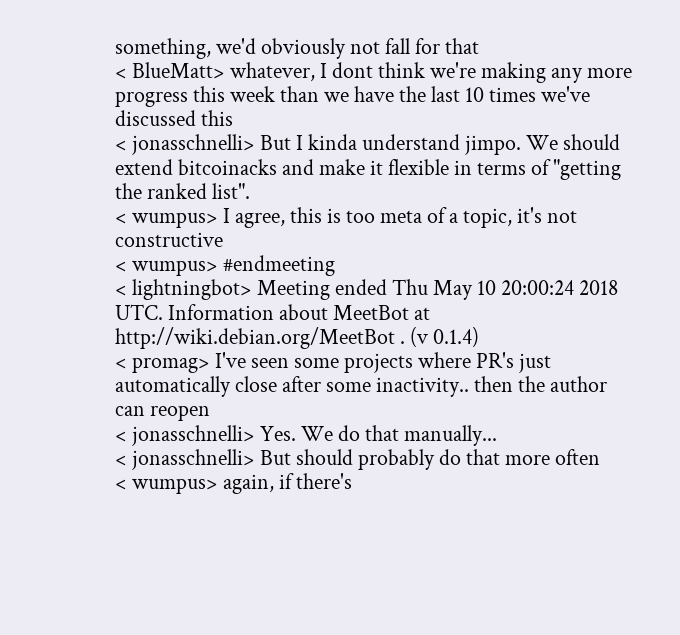something, we'd obviously not fall for that
< BlueMatt> whatever, I dont think we're making any more progress this week than we have the last 10 times we've discussed this
< jonasschnelli> But I kinda understand jimpo. We should extend bitcoinacks and make it flexible in terms of "getting the ranked list".
< wumpus> I agree, this is too meta of a topic, it's not constructive
< wumpus> #endmeeting
< lightningbot> Meeting ended Thu May 10 20:00:24 2018 UTC. Information about MeetBot at http://wiki.debian.org/MeetBot . (v 0.1.4)
< promag> I've seen some projects where PR's just automatically close after some inactivity.. then the author can reopen
< jonasschnelli> Yes. We do that manually...
< jonasschnelli> But should probably do that more often
< wumpus> again, if there's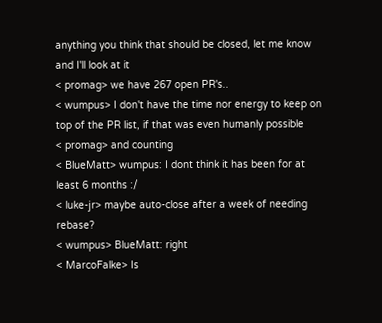anything you think that should be closed, let me know and I'll look at it
< promag> we have 267 open PR's..
< wumpus> I don't have the time nor energy to keep on top of the PR list, if that was even humanly possible
< promag> and counting
< BlueMatt> wumpus: I dont think it has been for at least 6 months :/
< luke-jr> maybe auto-close after a week of needing rebase?
< wumpus> BlueMatt: right
< MarcoFalke> Is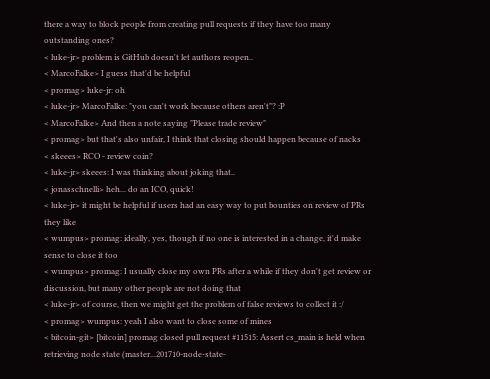there a way to block people from creating pull requests if they have too many outstanding ones?
< luke-jr> problem is GitHub doesn't let authors reopen..
< MarcoFalke> I guess that'd be helpful
< promag> luke-jr: oh
< luke-jr> MarcoFalke: "you can't work because others aren't"? :P
< MarcoFalke> And then a note saying "Please trade review"
< promag> but that's also unfair, I think that closing should happen because of nacks
< skeees> RCO - review coin?
< luke-jr> skeees: I was thinking about joking that..
< jonasschnelli> heh... do an ICO, quick!
< luke-jr> it might be helpful if users had an easy way to put bounties on review of PRs they like
< wumpus> promag: ideally, yes, though if no one is interested in a change, it'd make sense to close it too
< wumpus> promag: I usually close my own PRs after a while if they don't get review or discussion, but many other people are not doing that
< luke-jr> of course, then we might get the problem of false reviews to collect it :/
< promag> wumpus: yeah I also want to close some of mines
< bitcoin-git> [bitcoin] promag closed pull request #11515: Assert cs_main is held when retrieving node state (master...201710-node-state-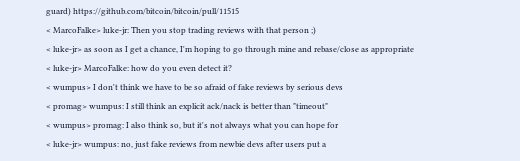guard) https://github.com/bitcoin/bitcoin/pull/11515
< MarcoFalke> luke-jr: Then you stop trading reviews with that person ;)
< luke-jr> as soon as I get a chance, I'm hoping to go through mine and rebase/close as appropriate
< luke-jr> MarcoFalke: how do you even detect it?
< wumpus> I don't think we have to be so afraid of fake reviews by serious devs
< promag> wumpus: I still think an explicit ack/nack is better than "timeout"
< wumpus> promag: I also think so, but it's not always what you can hope for
< luke-jr> wumpus: no, just fake reviews from newbie devs after users put a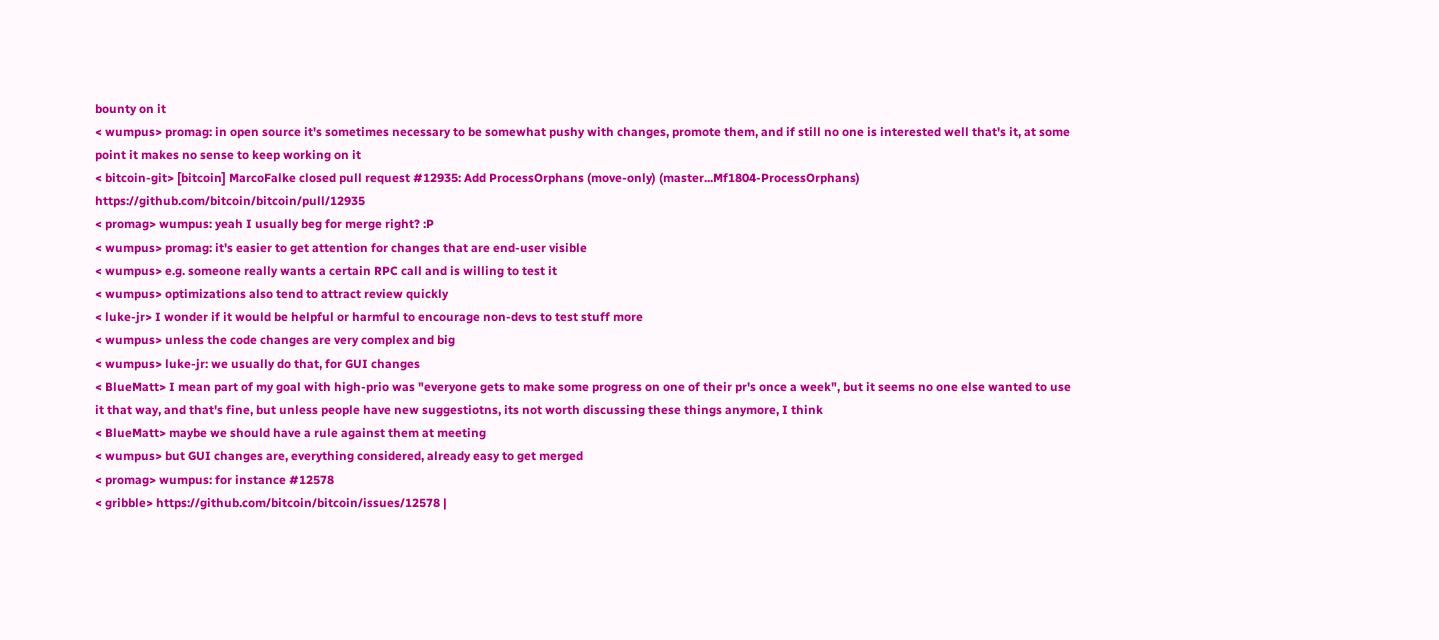bounty on it
< wumpus> promag: in open source it's sometimes necessary to be somewhat pushy with changes, promote them, and if still no one is interested well that's it, at some point it makes no sense to keep working on it
< bitcoin-git> [bitcoin] MarcoFalke closed pull request #12935: Add ProcessOrphans (move-only) (master...Mf1804-ProcessOrphans) https://github.com/bitcoin/bitcoin/pull/12935
< promag> wumpus: yeah I usually beg for merge right? :P
< wumpus> promag: it's easier to get attention for changes that are end-user visible
< wumpus> e.g. someone really wants a certain RPC call and is willing to test it
< wumpus> optimizations also tend to attract review quickly
< luke-jr> I wonder if it would be helpful or harmful to encourage non-devs to test stuff more
< wumpus> unless the code changes are very complex and big
< wumpus> luke-jr: we usually do that, for GUI changes
< BlueMatt> I mean part of my goal with high-prio was "everyone gets to make some progress on one of their pr's once a week", but it seems no one else wanted to use it that way, and that's fine, but unless people have new suggestiotns, its not worth discussing these things anymore, I think
< BlueMatt> maybe we should have a rule against them at meeting
< wumpus> but GUI changes are, everything considered, already easy to get merged
< promag> wumpus: for instance #12578
< gribble> https://github.com/bitcoin/bitcoin/issues/12578 |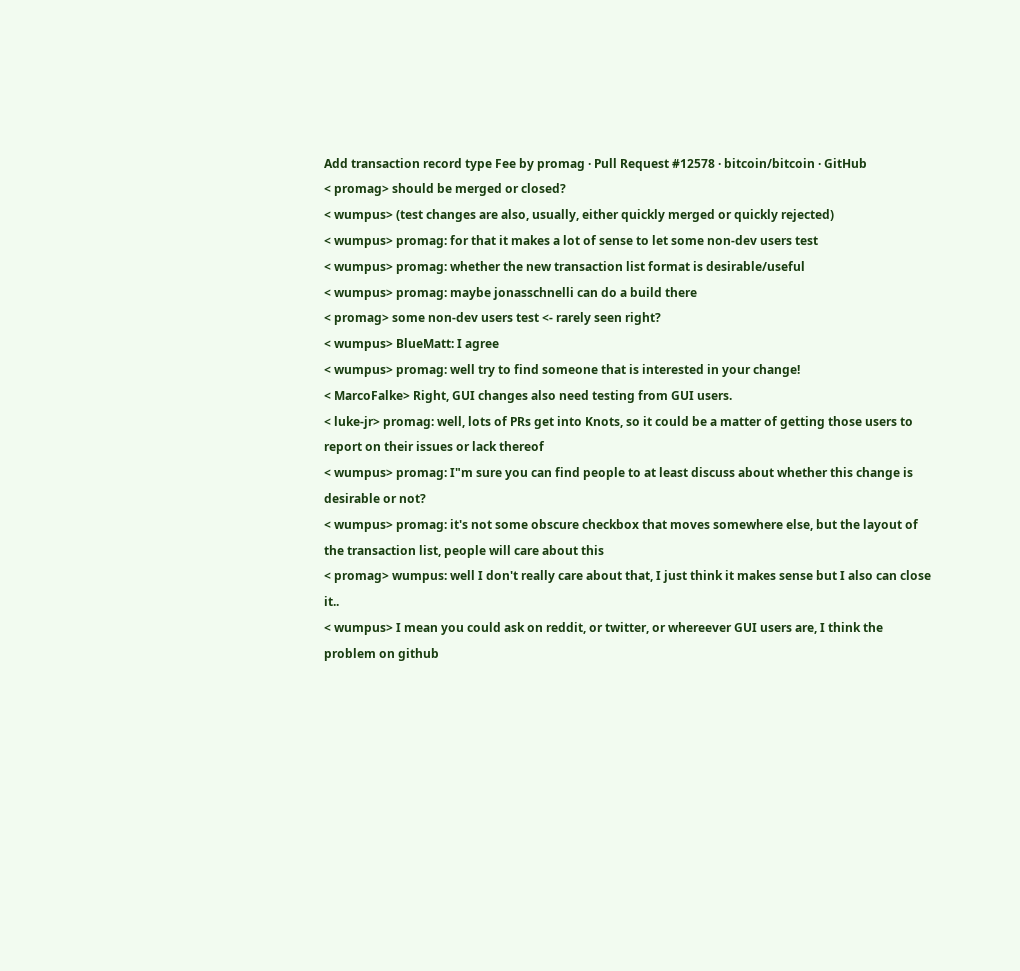Add transaction record type Fee by promag · Pull Request #12578 · bitcoin/bitcoin · GitHub
< promag> should be merged or closed?
< wumpus> (test changes are also, usually, either quickly merged or quickly rejected)
< wumpus> promag: for that it makes a lot of sense to let some non-dev users test
< wumpus> promag: whether the new transaction list format is desirable/useful
< wumpus> promag: maybe jonasschnelli can do a build there
< promag> some non-dev users test <- rarely seen right?
< wumpus> BlueMatt: I agree
< wumpus> promag: well try to find someone that is interested in your change!
< MarcoFalke> Right, GUI changes also need testing from GUI users.
< luke-jr> promag: well, lots of PRs get into Knots, so it could be a matter of getting those users to report on their issues or lack thereof
< wumpus> promag: I"m sure you can find people to at least discuss about whether this change is desirable or not?
< wumpus> promag: it's not some obscure checkbox that moves somewhere else, but the layout of the transaction list, people will care about this
< promag> wumpus: well I don't really care about that, I just think it makes sense but I also can close it..
< wumpus> I mean you could ask on reddit, or twitter, or whereever GUI users are, I think the problem on github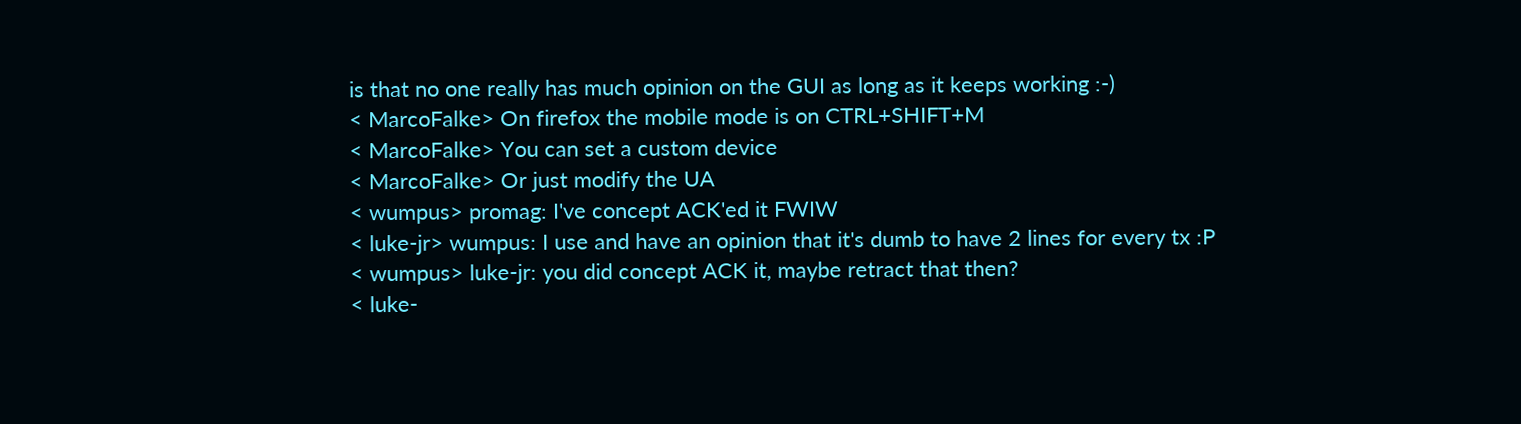is that no one really has much opinion on the GUI as long as it keeps working :-)
< MarcoFalke> On firefox the mobile mode is on CTRL+SHIFT+M
< MarcoFalke> You can set a custom device
< MarcoFalke> Or just modify the UA
< wumpus> promag: I've concept ACK'ed it FWIW
< luke-jr> wumpus: I use and have an opinion that it's dumb to have 2 lines for every tx :P
< wumpus> luke-jr: you did concept ACK it, maybe retract that then?
< luke-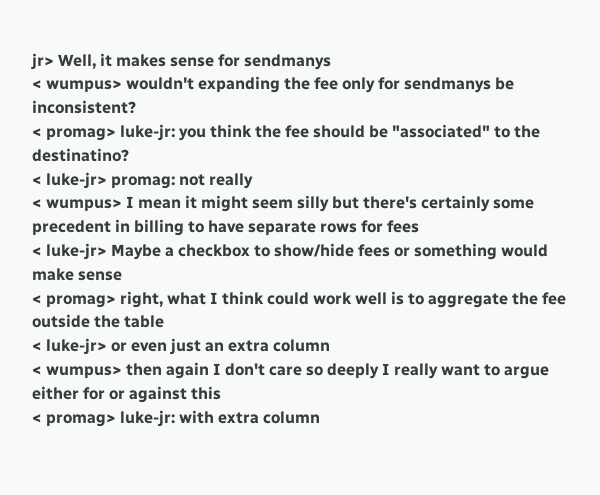jr> Well, it makes sense for sendmanys
< wumpus> wouldn't expanding the fee only for sendmanys be inconsistent?
< promag> luke-jr: you think the fee should be "associated" to the destinatino?
< luke-jr> promag: not really
< wumpus> I mean it might seem silly but there's certainly some precedent in billing to have separate rows for fees
< luke-jr> Maybe a checkbox to show/hide fees or something would make sense
< promag> right, what I think could work well is to aggregate the fee outside the table
< luke-jr> or even just an extra column
< wumpus> then again I don't care so deeply I really want to argue either for or against this
< promag> luke-jr: with extra column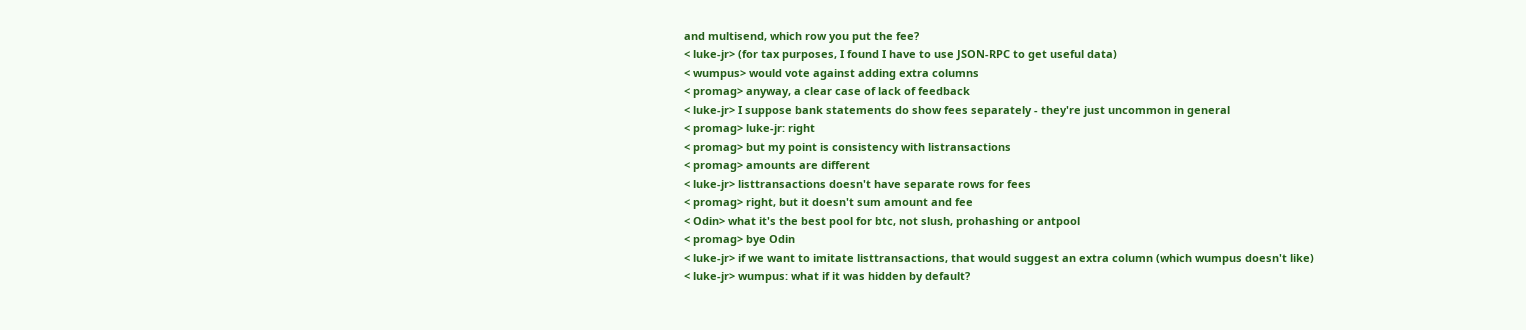and multisend, which row you put the fee?
< luke-jr> (for tax purposes, I found I have to use JSON-RPC to get useful data)
< wumpus> would vote against adding extra columns
< promag> anyway, a clear case of lack of feedback
< luke-jr> I suppose bank statements do show fees separately - they're just uncommon in general
< promag> luke-jr: right
< promag> but my point is consistency with listransactions
< promag> amounts are different
< luke-jr> listtransactions doesn't have separate rows for fees
< promag> right, but it doesn't sum amount and fee
< Odin> what it's the best pool for btc, not slush, prohashing or antpool
< promag> bye Odin
< luke-jr> if we want to imitate listtransactions, that would suggest an extra column (which wumpus doesn't like)
< luke-jr> wumpus: what if it was hidden by default?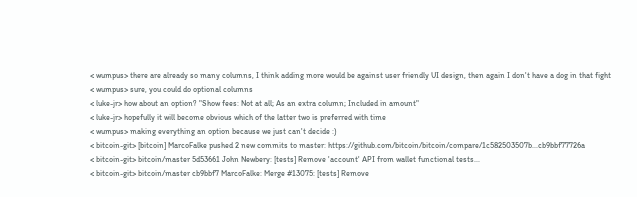< wumpus> there are already so many columns, I think adding more would be against user friendly UI design, then again I don't have a dog in that fight
< wumpus> sure, you could do optional columns
< luke-jr> how about an option? "Show fees: Not at all; As an extra column; Included in amount"
< luke-jr> hopefully it will become obvious which of the latter two is preferred with time
< wumpus> making everything an option because we just can't decide :)
< bitcoin-git> [bitcoin] MarcoFalke pushed 2 new commits to master: https://github.com/bitcoin/bitcoin/compare/1c582503507b...cb9bbf77726a
< bitcoin-git> bitcoin/master 5d53661 John Newbery: [tests] Remove 'account' API from wallet functional tests...
< bitcoin-git> bitcoin/master cb9bbf7 MarcoFalke: Merge #13075: [tests] Remove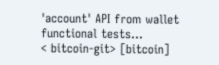'account' API from wallet functional tests...
< bitcoin-git> [bitcoin]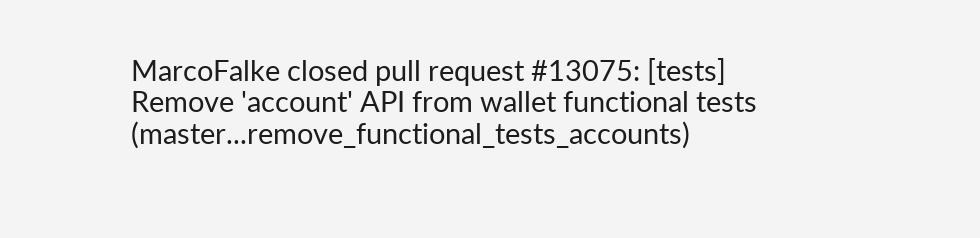MarcoFalke closed pull request #13075: [tests] Remove 'account' API from wallet functional tests (master...remove_functional_tests_accounts)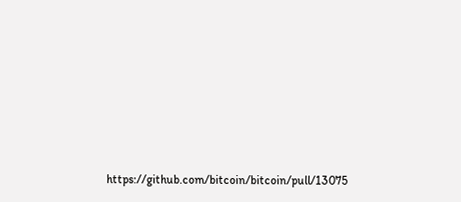https://github.com/bitcoin/bitcoin/pull/13075